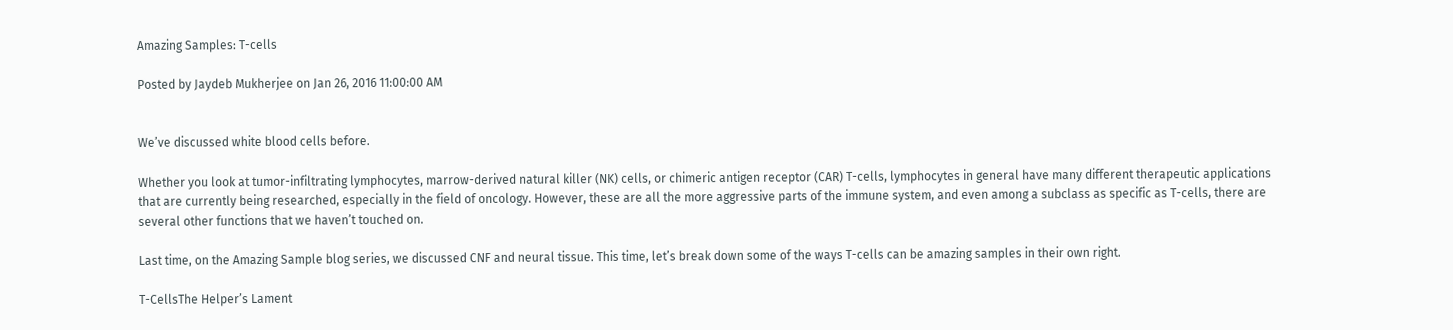Amazing Samples: T-cells

Posted by Jaydeb Mukherjee on Jan 26, 2016 11:00:00 AM


We’ve discussed white blood cells before.

Whether you look at tumor-infiltrating lymphocytes, marrow-derived natural killer (NK) cells, or chimeric antigen receptor (CAR) T-cells, lymphocytes in general have many different therapeutic applications that are currently being researched, especially in the field of oncology. However, these are all the more aggressive parts of the immune system, and even among a subclass as specific as T-cells, there are several other functions that we haven’t touched on.

Last time, on the Amazing Sample blog series, we discussed CNF and neural tissue. This time, let’s break down some of the ways T-cells can be amazing samples in their own right.

T-CellsThe Helper’s Lament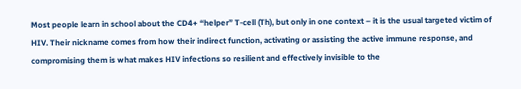Most people learn in school about the CD4+ “helper” T-cell (Th), but only in one context – it is the usual targeted victim of HIV. Their nickname comes from how their indirect function, activating or assisting the active immune response, and compromising them is what makes HIV infections so resilient and effectively invisible to the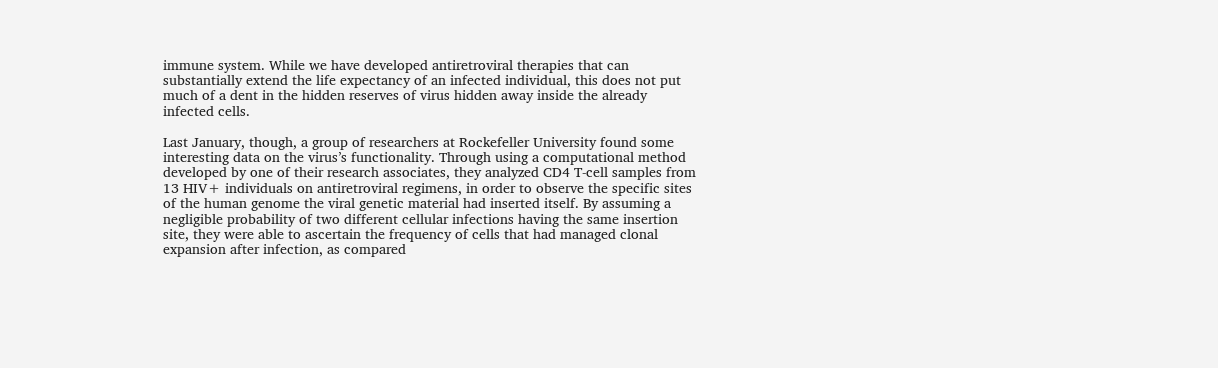immune system. While we have developed antiretroviral therapies that can substantially extend the life expectancy of an infected individual, this does not put much of a dent in the hidden reserves of virus hidden away inside the already infected cells.

Last January, though, a group of researchers at Rockefeller University found some interesting data on the virus’s functionality. Through using a computational method developed by one of their research associates, they analyzed CD4 T-cell samples from 13 HIV+ individuals on antiretroviral regimens, in order to observe the specific sites of the human genome the viral genetic material had inserted itself. By assuming a negligible probability of two different cellular infections having the same insertion site, they were able to ascertain the frequency of cells that had managed clonal expansion after infection, as compared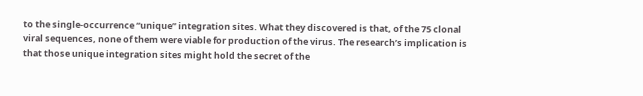to the single-occurrence “unique” integration sites. What they discovered is that, of the 75 clonal viral sequences, none of them were viable for production of the virus. The research’s implication is that those unique integration sites might hold the secret of the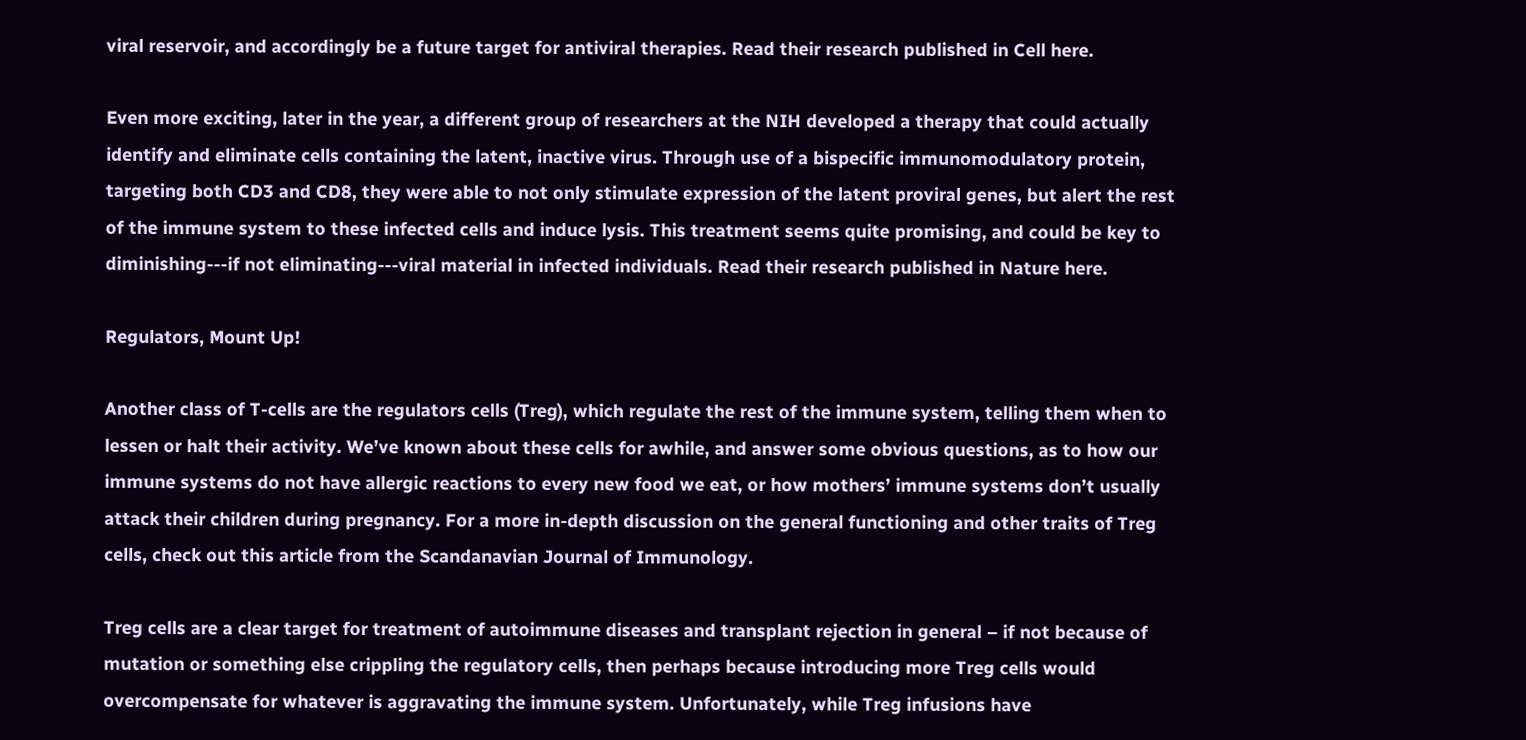viral reservoir, and accordingly be a future target for antiviral therapies. Read their research published in Cell here.

Even more exciting, later in the year, a different group of researchers at the NIH developed a therapy that could actually identify and eliminate cells containing the latent, inactive virus. Through use of a bispecific immunomodulatory protein, targeting both CD3 and CD8, they were able to not only stimulate expression of the latent proviral genes, but alert the rest of the immune system to these infected cells and induce lysis. This treatment seems quite promising, and could be key to diminishing---if not eliminating---viral material in infected individuals. Read their research published in Nature here.

Regulators, Mount Up!

Another class of T-cells are the regulators cells (Treg), which regulate the rest of the immune system, telling them when to lessen or halt their activity. We’ve known about these cells for awhile, and answer some obvious questions, as to how our immune systems do not have allergic reactions to every new food we eat, or how mothers’ immune systems don’t usually attack their children during pregnancy. For a more in-depth discussion on the general functioning and other traits of Treg cells, check out this article from the Scandanavian Journal of Immunology.

Treg cells are a clear target for treatment of autoimmune diseases and transplant rejection in general – if not because of mutation or something else crippling the regulatory cells, then perhaps because introducing more Treg cells would overcompensate for whatever is aggravating the immune system. Unfortunately, while Treg infusions have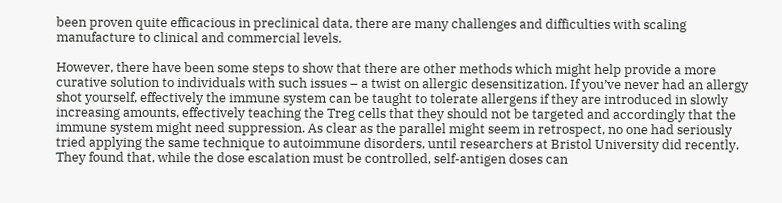been proven quite efficacious in preclinical data, there are many challenges and difficulties with scaling manufacture to clinical and commercial levels.

However, there have been some steps to show that there are other methods which might help provide a more curative solution to individuals with such issues – a twist on allergic desensitization. If you’ve never had an allergy shot yourself, effectively the immune system can be taught to tolerate allergens if they are introduced in slowly increasing amounts, effectively teaching the Treg cells that they should not be targeted and accordingly that the immune system might need suppression. As clear as the parallel might seem in retrospect, no one had seriously tried applying the same technique to autoimmune disorders, until researchers at Bristol University did recently. They found that, while the dose escalation must be controlled, self-antigen doses can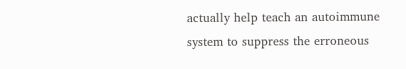actually help teach an autoimmune system to suppress the erroneous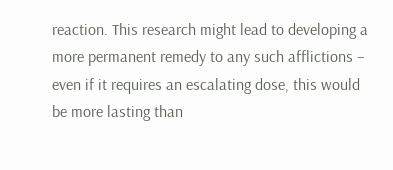reaction. This research might lead to developing a more permanent remedy to any such afflictions – even if it requires an escalating dose, this would be more lasting than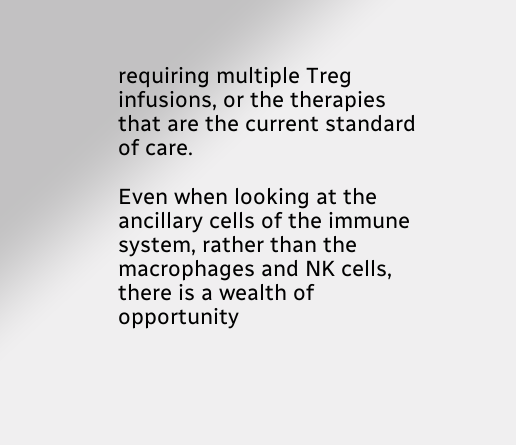requiring multiple Treg infusions, or the therapies that are the current standard of care.

Even when looking at the ancillary cells of the immune system, rather than the macrophages and NK cells, there is a wealth of opportunity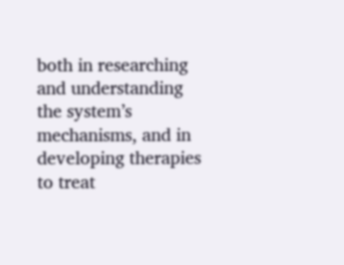both in researching and understanding the system’s mechanisms, and in developing therapies to treat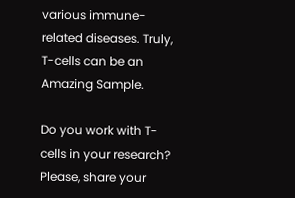various immune-related diseases. Truly, T-cells can be an Amazing Sample.

Do you work with T-cells in your research? Please, share your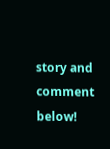story and comment below!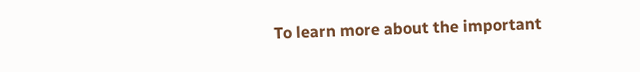To learn more about the important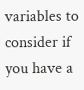variables to consider if you have a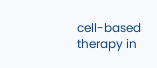cell-based therapy in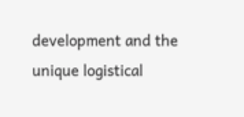development and the unique logistical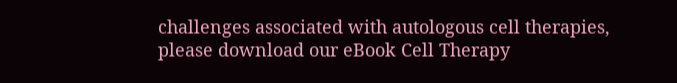challenges associated with autologous cell therapies, please download our eBook Cell Therapy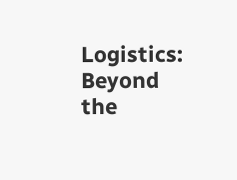Logistics: Beyond the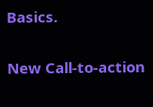Basics.

New Call-to-action